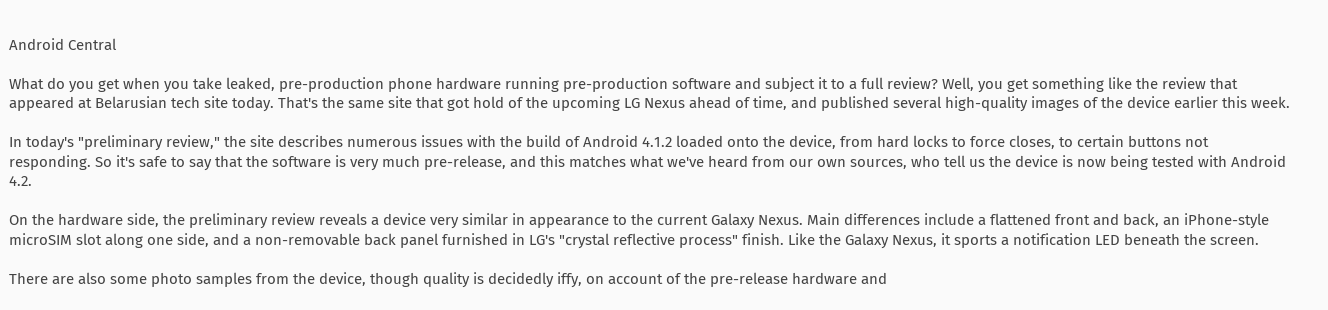Android Central

What do you get when you take leaked, pre-production phone hardware running pre-production software and subject it to a full review? Well, you get something like the review that appeared at Belarusian tech site today. That's the same site that got hold of the upcoming LG Nexus ahead of time, and published several high-quality images of the device earlier this week.

In today's "preliminary review," the site describes numerous issues with the build of Android 4.1.2 loaded onto the device, from hard locks to force closes, to certain buttons not responding. So it's safe to say that the software is very much pre-release, and this matches what we've heard from our own sources, who tell us the device is now being tested with Android 4.2.

On the hardware side, the preliminary review reveals a device very similar in appearance to the current Galaxy Nexus. Main differences include a flattened front and back, an iPhone-style microSIM slot along one side, and a non-removable back panel furnished in LG's "crystal reflective process" finish. Like the Galaxy Nexus, it sports a notification LED beneath the screen.

There are also some photo samples from the device, though quality is decidedly iffy, on account of the pre-release hardware and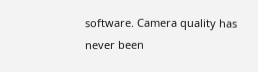software. Camera quality has never been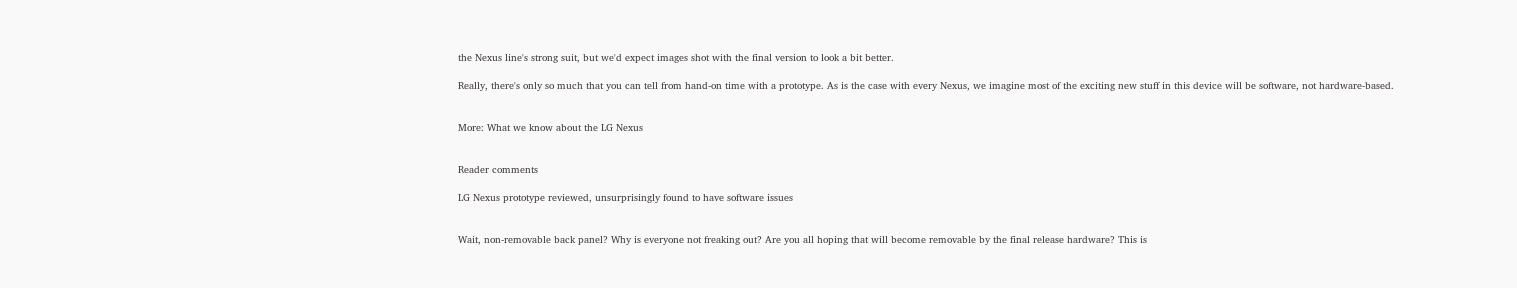the Nexus line's strong suit, but we'd expect images shot with the final version to look a bit better.

Really, there's only so much that you can tell from hand-on time with a prototype. As is the case with every Nexus, we imagine most of the exciting new stuff in this device will be software, not hardware-based.


More: What we know about the LG Nexus


Reader comments

LG Nexus prototype reviewed, unsurprisingly found to have software issues


Wait, non-removable back panel? Why is everyone not freaking out? Are you all hoping that will become removable by the final release hardware? This is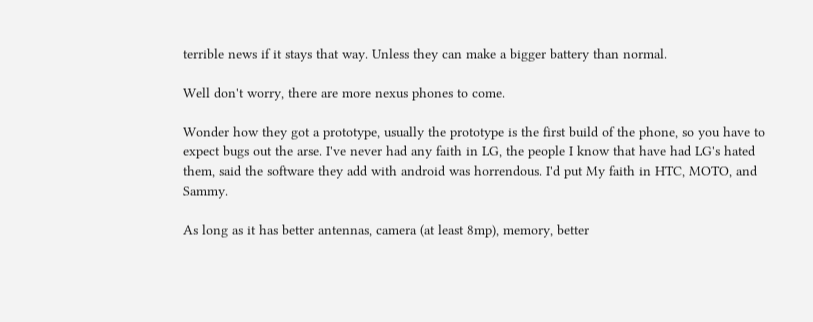terrible news if it stays that way. Unless they can make a bigger battery than normal.

Well don't worry, there are more nexus phones to come.

Wonder how they got a prototype, usually the prototype is the first build of the phone, so you have to expect bugs out the arse. I've never had any faith in LG, the people I know that have had LG's hated them, said the software they add with android was horrendous. I'd put My faith in HTC, MOTO, and Sammy.

As long as it has better antennas, camera (at least 8mp), memory, better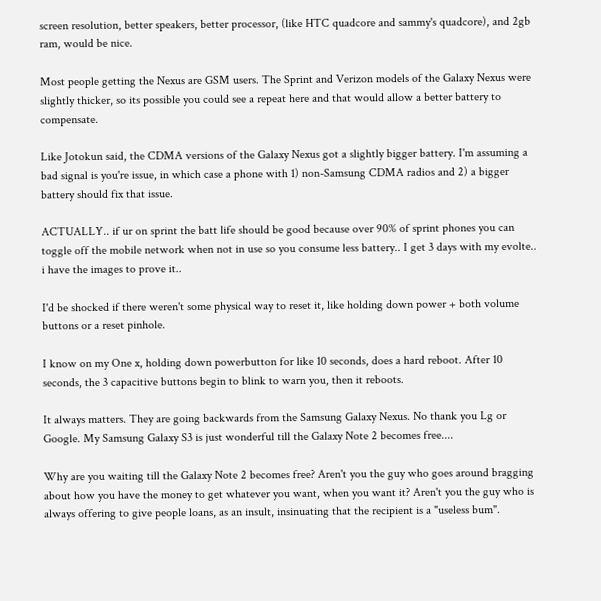screen resolution, better speakers, better processor, (like HTC quadcore and sammy's quadcore), and 2gb ram, would be nice.

Most people getting the Nexus are GSM users. The Sprint and Verizon models of the Galaxy Nexus were slightly thicker, so its possible you could see a repeat here and that would allow a better battery to compensate.

Like Jotokun said, the CDMA versions of the Galaxy Nexus got a slightly bigger battery. I'm assuming a bad signal is you're issue, in which case a phone with 1) non-Samsung CDMA radios and 2) a bigger battery should fix that issue.

ACTUALLY.. if ur on sprint the batt life should be good because over 90% of sprint phones you can toggle off the mobile network when not in use so you consume less battery.. I get 3 days with my evolte.. i have the images to prove it..

I'd be shocked if there weren't some physical way to reset it, like holding down power + both volume buttons or a reset pinhole.

I know on my One x, holding down powerbutton for like 10 seconds, does a hard reboot. After 10 seconds, the 3 capacitive buttons begin to blink to warn you, then it reboots.

It always matters. They are going backwards from the Samsung Galaxy Nexus. No thank you Lg or Google. My Samsung Galaxy S3 is just wonderful till the Galaxy Note 2 becomes free....

Why are you waiting till the Galaxy Note 2 becomes free? Aren't you the guy who goes around bragging about how you have the money to get whatever you want, when you want it? Aren't you the guy who is always offering to give people loans, as an insult, insinuating that the recipient is a "useless bum".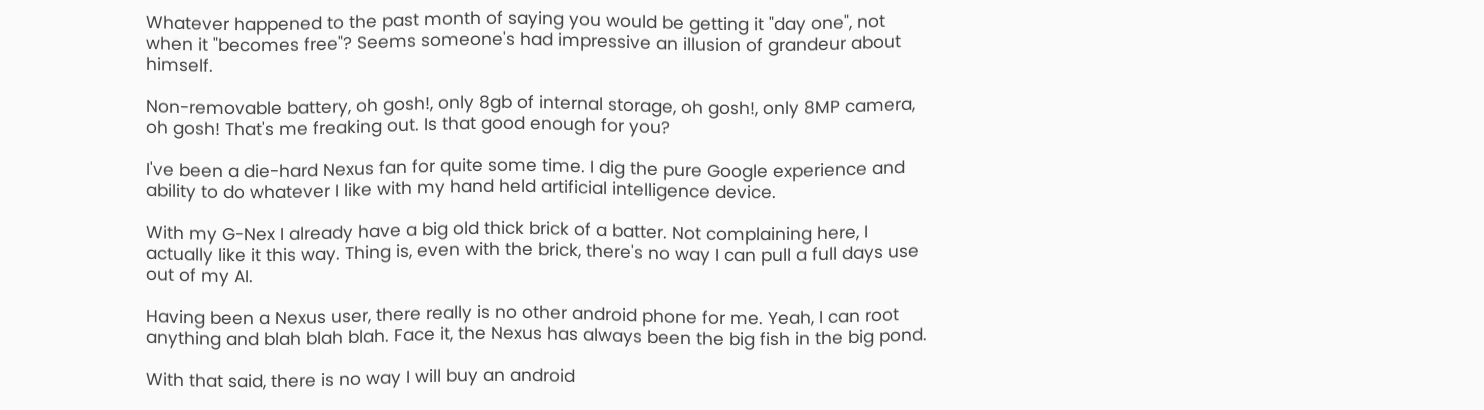Whatever happened to the past month of saying you would be getting it "day one", not when it "becomes free"? Seems someone's had impressive an illusion of grandeur about himself.

Non-removable battery, oh gosh!, only 8gb of internal storage, oh gosh!, only 8MP camera, oh gosh! That's me freaking out. Is that good enough for you?

I've been a die-hard Nexus fan for quite some time. I dig the pure Google experience and ability to do whatever I like with my hand held artificial intelligence device.

With my G-Nex I already have a big old thick brick of a batter. Not complaining here, I actually like it this way. Thing is, even with the brick, there's no way I can pull a full days use out of my AI.

Having been a Nexus user, there really is no other android phone for me. Yeah, I can root anything and blah blah blah. Face it, the Nexus has always been the big fish in the big pond.

With that said, there is no way I will buy an android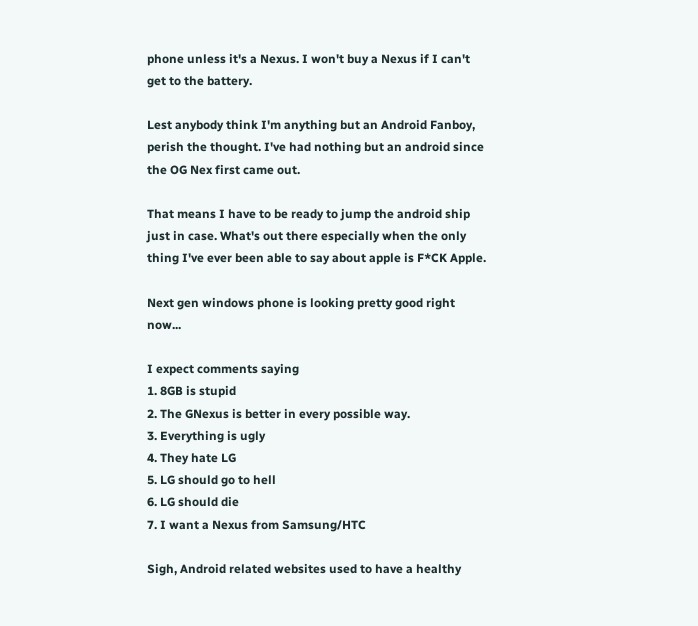phone unless it's a Nexus. I won't buy a Nexus if I can't get to the battery.

Lest anybody think I'm anything but an Android Fanboy, perish the thought. I've had nothing but an android since the OG Nex first came out.

That means I have to be ready to jump the android ship just in case. What's out there especially when the only thing I've ever been able to say about apple is F*CK Apple.

Next gen windows phone is looking pretty good right now...

I expect comments saying
1. 8GB is stupid
2. The GNexus is better in every possible way.
3. Everything is ugly
4. They hate LG
5. LG should go to hell
6. LG should die
7. I want a Nexus from Samsung/HTC

Sigh, Android related websites used to have a healthy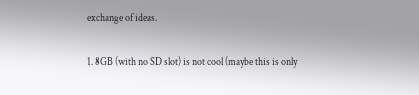exchange of ideas.

1. 8GB (with no SD slot) is not cool (maybe this is only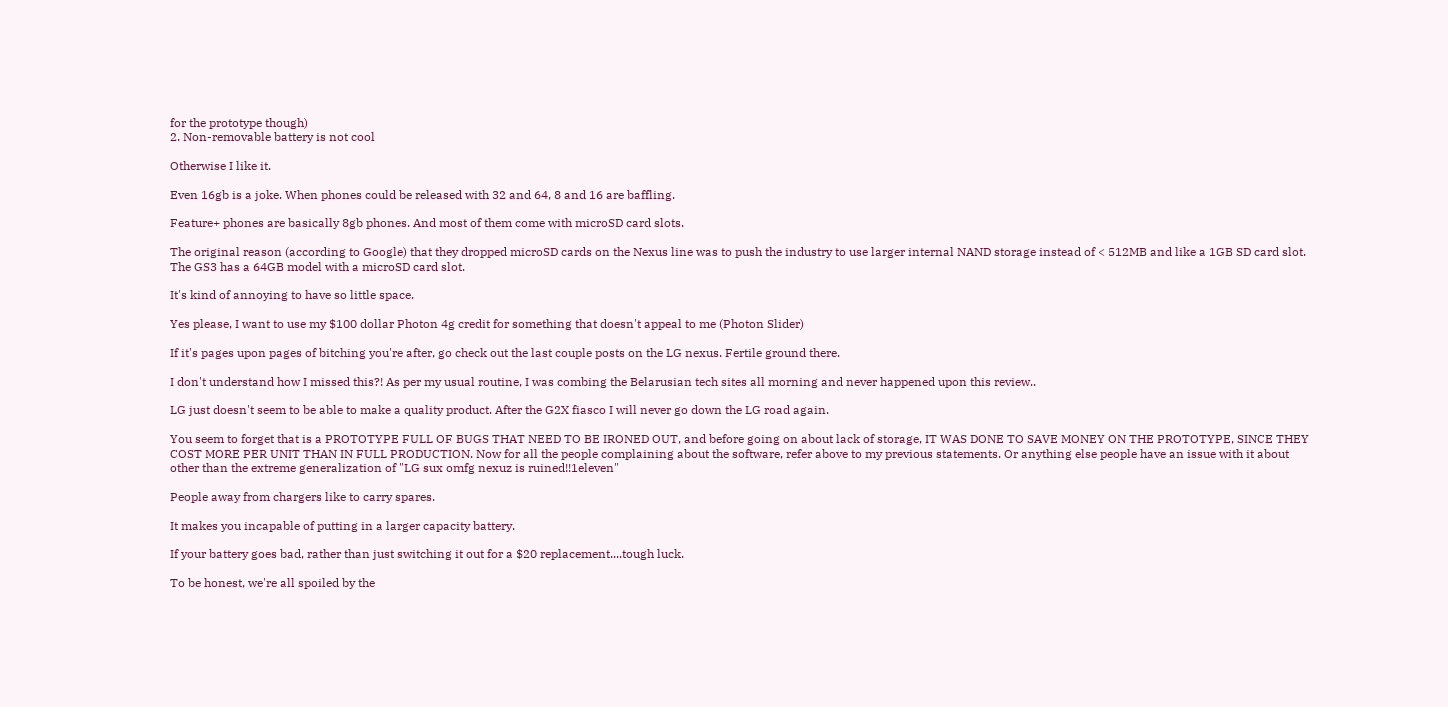for the prototype though)
2. Non-removable battery is not cool

Otherwise I like it.

Even 16gb is a joke. When phones could be released with 32 and 64, 8 and 16 are baffling.

Feature+ phones are basically 8gb phones. And most of them come with microSD card slots.

The original reason (according to Google) that they dropped microSD cards on the Nexus line was to push the industry to use larger internal NAND storage instead of < 512MB and like a 1GB SD card slot. The GS3 has a 64GB model with a microSD card slot.

It's kind of annoying to have so little space.

Yes please, I want to use my $100 dollar Photon 4g credit for something that doesn't appeal to me (Photon Slider)

If it's pages upon pages of bitching you're after, go check out the last couple posts on the LG nexus. Fertile ground there.

I don't understand how I missed this?! As per my usual routine, I was combing the Belarusian tech sites all morning and never happened upon this review..

LG just doesn't seem to be able to make a quality product. After the G2X fiasco I will never go down the LG road again.

You seem to forget that is a PROTOTYPE FULL OF BUGS THAT NEED TO BE IRONED OUT, and before going on about lack of storage, IT WAS DONE TO SAVE MONEY ON THE PROTOTYPE, SINCE THEY COST MORE PER UNIT THAN IN FULL PRODUCTION. Now for all the people complaining about the software, refer above to my previous statements. Or anything else people have an issue with it about other than the extreme generalization of "LG sux omfg nexuz is ruined!!1eleven"

People away from chargers like to carry spares.

It makes you incapable of putting in a larger capacity battery.

If your battery goes bad, rather than just switching it out for a $20 replacement....tough luck.

To be honest, we're all spoiled by the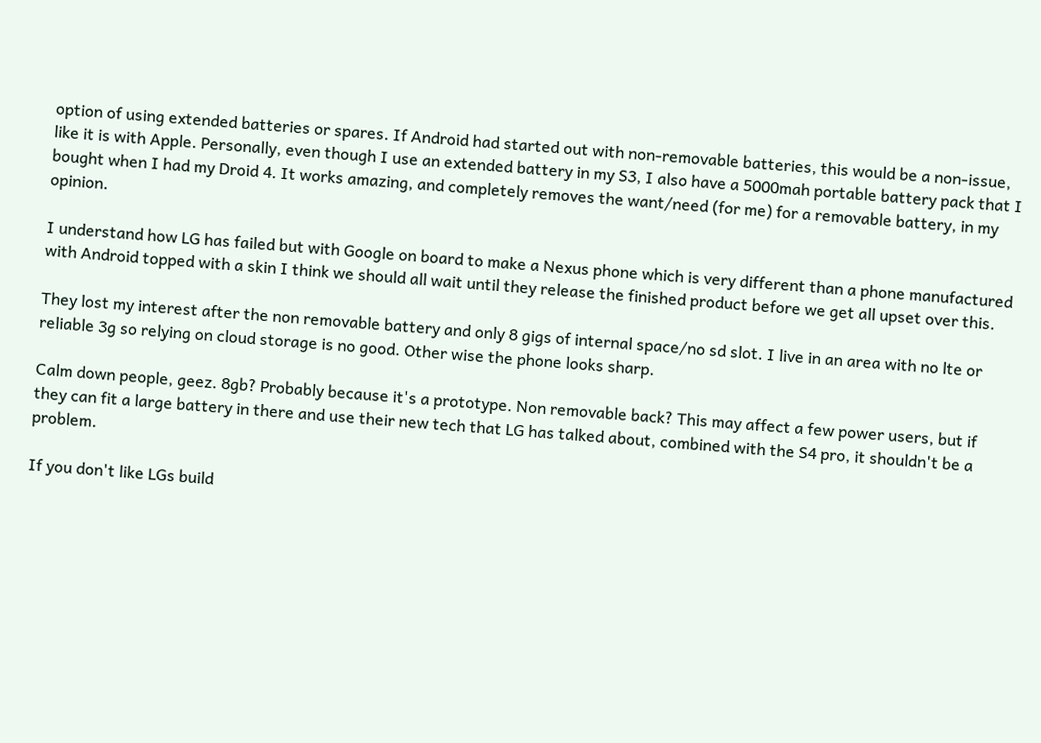option of using extended batteries or spares. If Android had started out with non-removable batteries, this would be a non-issue, like it is with Apple. Personally, even though I use an extended battery in my S3, I also have a 5000mah portable battery pack that I bought when I had my Droid 4. It works amazing, and completely removes the want/need (for me) for a removable battery, in my opinion.

I understand how LG has failed but with Google on board to make a Nexus phone which is very different than a phone manufactured with Android topped with a skin I think we should all wait until they release the finished product before we get all upset over this.

They lost my interest after the non removable battery and only 8 gigs of internal space/no sd slot. I live in an area with no lte or reliable 3g so relying on cloud storage is no good. Other wise the phone looks sharp.

Calm down people, geez. 8gb? Probably because it's a prototype. Non removable back? This may affect a few power users, but if they can fit a large battery in there and use their new tech that LG has talked about, combined with the S4 pro, it shouldn't be a problem.

If you don't like LGs build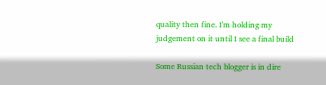quality then fine. I'm holding my judgement on it until I see a final build

Some Russian tech blogger is in dire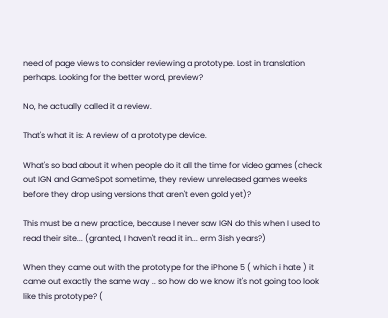need of page views to consider reviewing a prototype. Lost in translation perhaps. Looking for the better word, preview?

No, he actually called it a review.

That's what it is: A review of a prototype device.

What's so bad about it when people do it all the time for video games (check out IGN and GameSpot sometime, they review unreleased games weeks before they drop using versions that aren't even gold yet)?

This must be a new practice, because I never saw IGN do this when I used to read their site... (granted, I haven't read it in... erm 3ish years?)

When they came out with the prototype for the iPhone 5 ( which i hate ) it came out exactly the same way .. so how do we know it's not going too look like this prototype? (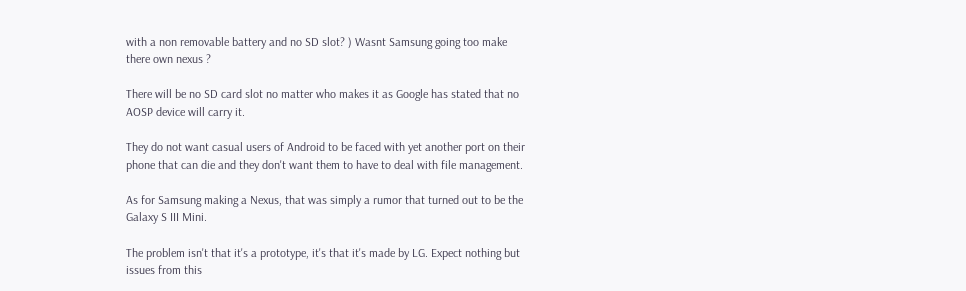with a non removable battery and no SD slot? ) Wasnt Samsung going too make there own nexus ?

There will be no SD card slot no matter who makes it as Google has stated that no AOSP device will carry it.

They do not want casual users of Android to be faced with yet another port on their phone that can die and they don't want them to have to deal with file management.

As for Samsung making a Nexus, that was simply a rumor that turned out to be the Galaxy S III Mini.

The problem isn't that it's a prototype, it's that it's made by LG. Expect nothing but issues from this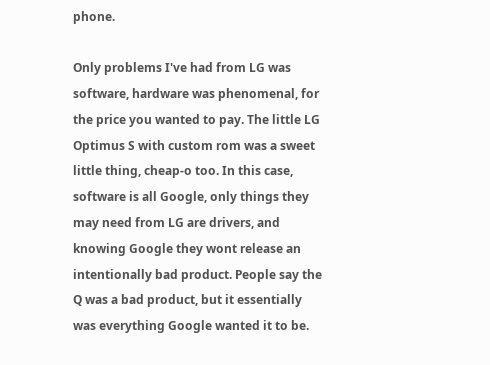phone.

Only problems I've had from LG was software, hardware was phenomenal, for the price you wanted to pay. The little LG Optimus S with custom rom was a sweet little thing, cheap-o too. In this case, software is all Google, only things they may need from LG are drivers, and knowing Google they wont release an intentionally bad product. People say the Q was a bad product, but it essentially was everything Google wanted it to be.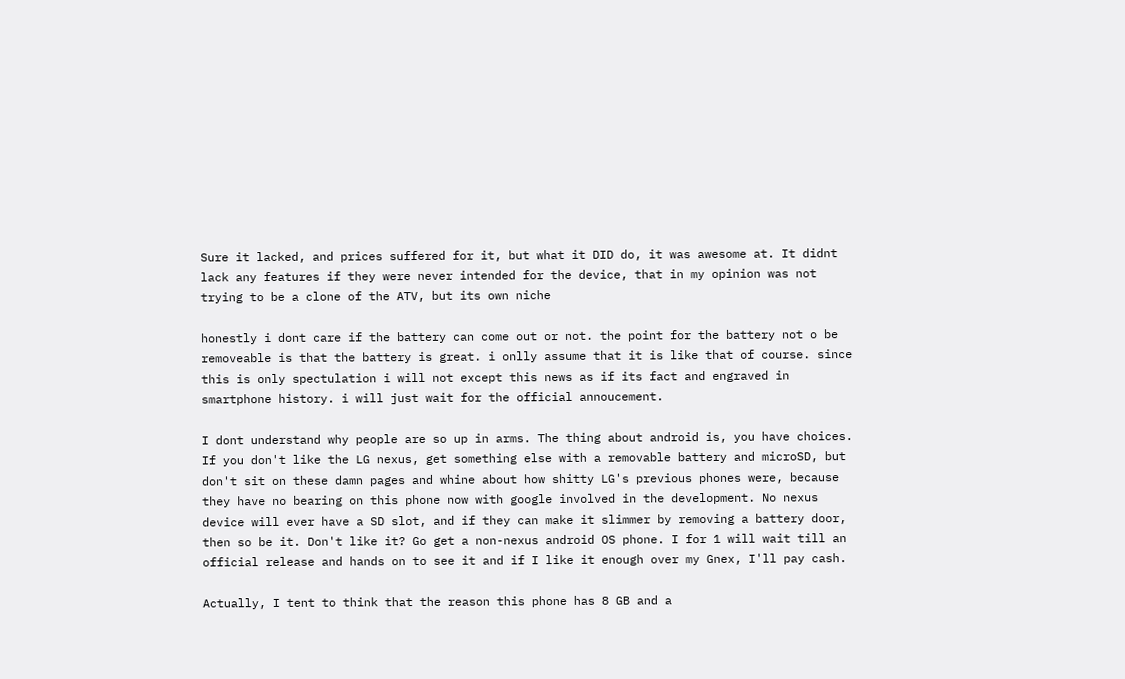Sure it lacked, and prices suffered for it, but what it DID do, it was awesome at. It didnt lack any features if they were never intended for the device, that in my opinion was not trying to be a clone of the ATV, but its own niche

honestly i dont care if the battery can come out or not. the point for the battery not o be removeable is that the battery is great. i onlly assume that it is like that of course. since this is only spectulation i will not except this news as if its fact and engraved in smartphone history. i will just wait for the official annoucement.

I dont understand why people are so up in arms. The thing about android is, you have choices. If you don't like the LG nexus, get something else with a removable battery and microSD, but don't sit on these damn pages and whine about how shitty LG's previous phones were, because they have no bearing on this phone now with google involved in the development. No nexus device will ever have a SD slot, and if they can make it slimmer by removing a battery door, then so be it. Don't like it? Go get a non-nexus android OS phone. I for 1 will wait till an official release and hands on to see it and if I like it enough over my Gnex, I'll pay cash.

Actually, I tent to think that the reason this phone has 8 GB and a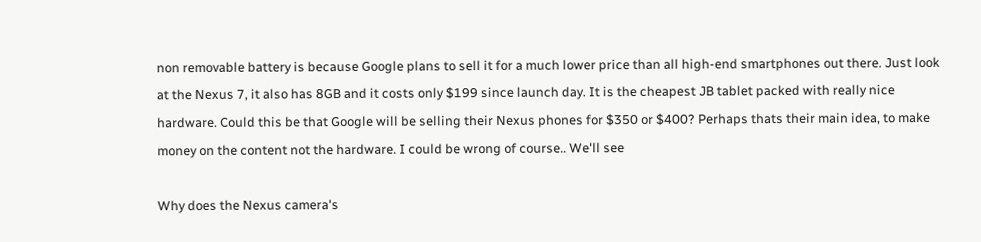non removable battery is because Google plans to sell it for a much lower price than all high-end smartphones out there. Just look at the Nexus 7, it also has 8GB and it costs only $199 since launch day. It is the cheapest JB tablet packed with really nice hardware. Could this be that Google will be selling their Nexus phones for $350 or $400? Perhaps thats their main idea, to make money on the content not the hardware. I could be wrong of course.. We'll see

Why does the Nexus camera's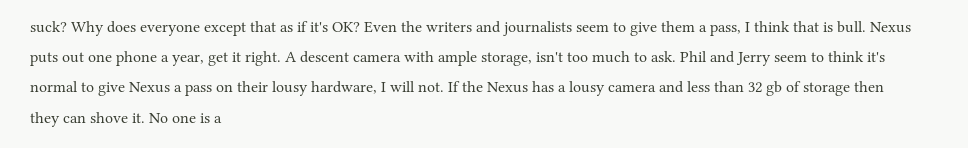suck? Why does everyone except that as if it's OK? Even the writers and journalists seem to give them a pass, I think that is bull. Nexus puts out one phone a year, get it right. A descent camera with ample storage, isn't too much to ask. Phil and Jerry seem to think it's normal to give Nexus a pass on their lousy hardware, I will not. If the Nexus has a lousy camera and less than 32 gb of storage then they can shove it. No one is a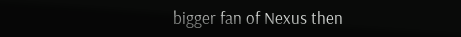bigger fan of Nexus then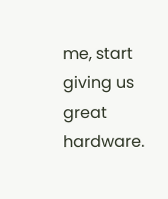me, start giving us great hardware.